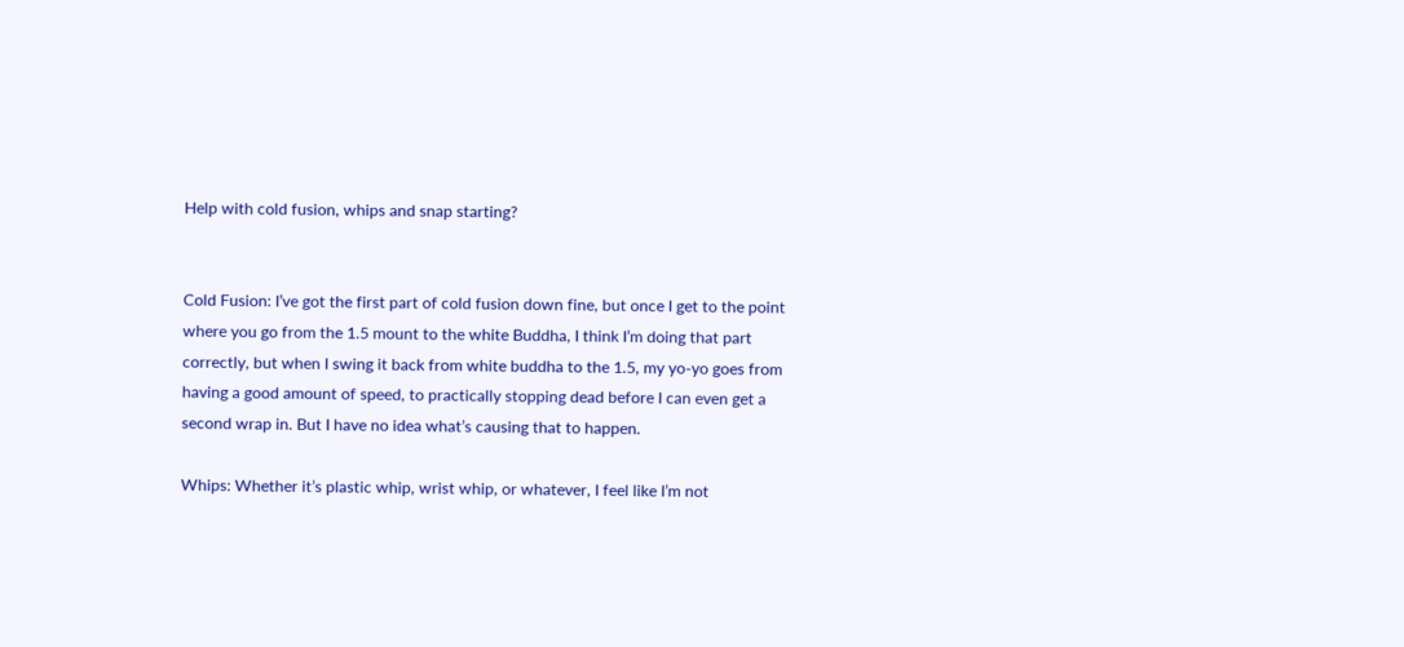Help with cold fusion, whips and snap starting?


Cold Fusion: I’ve got the first part of cold fusion down fine, but once I get to the point where you go from the 1.5 mount to the white Buddha, I think I’m doing that part correctly, but when I swing it back from white buddha to the 1.5, my yo-yo goes from having a good amount of speed, to practically stopping dead before I can even get a second wrap in. But I have no idea what’s causing that to happen.

Whips: Whether it’s plastic whip, wrist whip, or whatever, I feel like I’m not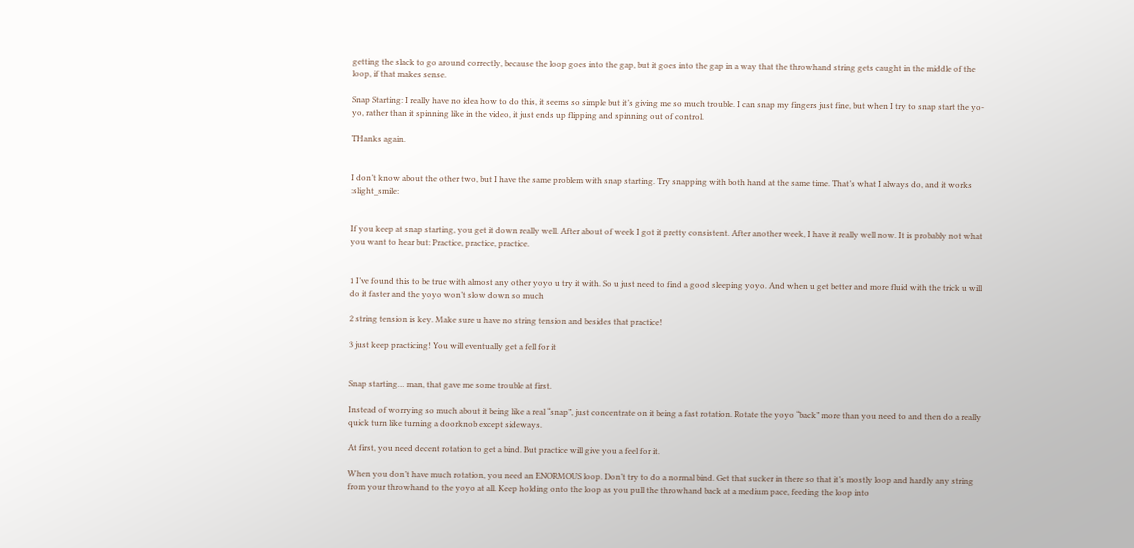getting the slack to go around correctly, because the loop goes into the gap, but it goes into the gap in a way that the throwhand string gets caught in the middle of the loop, if that makes sense.

Snap Starting: I really have no idea how to do this, it seems so simple but it’s giving me so much trouble. I can snap my fingers just fine, but when I try to snap start the yo-yo, rather than it spinning like in the video, it just ends up flipping and spinning out of control.

THanks again.


I don’t know about the other two, but I have the same problem with snap starting. Try snapping with both hand at the same time. That’s what I always do, and it works :slight_smile:


If you keep at snap starting, you get it down really well. After about of week I got it pretty consistent. After another week, I have it really well now. It is probably not what you want to hear but: Practice, practice, practice.


1 I’ve found this to be true with almost any other yoyo u try it with. So u just need to find a good sleeping yoyo. And when u get better and more fluid with the trick u will do it faster and the yoyo won’t slow down so much

2 string tension is key. Make sure u have no string tension and besides that practice!

3 just keep practicing! You will eventually get a fell for it


Snap starting… man, that gave me some trouble at first.

Instead of worrying so much about it being like a real “snap”, just concentrate on it being a fast rotation. Rotate the yoyo “back” more than you need to and then do a really quick turn like turning a doorknob except sideways.

At first, you need decent rotation to get a bind. But practice will give you a feel for it.

When you don’t have much rotation, you need an ENORMOUS loop. Don’t try to do a normal bind. Get that sucker in there so that it’s mostly loop and hardly any string from your throwhand to the yoyo at all. Keep holding onto the loop as you pull the throwhand back at a medium pace, feeding the loop into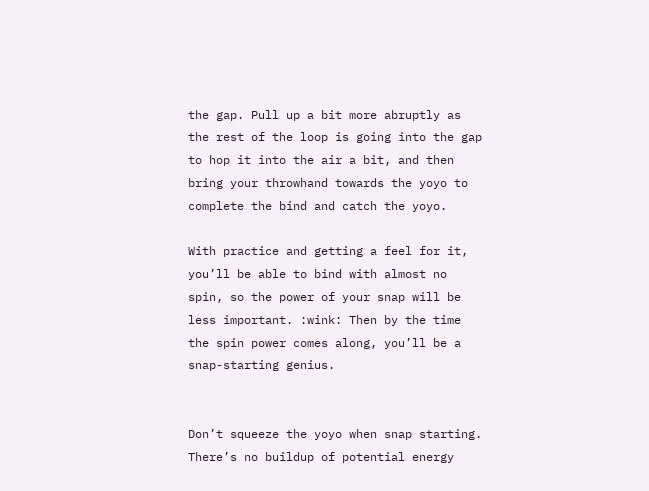the gap. Pull up a bit more abruptly as the rest of the loop is going into the gap to hop it into the air a bit, and then bring your throwhand towards the yoyo to complete the bind and catch the yoyo.

With practice and getting a feel for it, you’ll be able to bind with almost no spin, so the power of your snap will be less important. :wink: Then by the time the spin power comes along, you’ll be a snap-starting genius.


Don’t squeeze the yoyo when snap starting. There’s no buildup of potential energy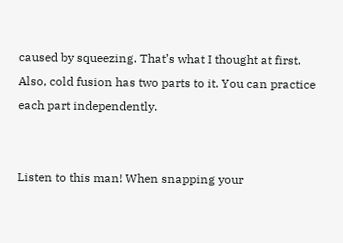caused by squeezing. That’s what I thought at first. Also, cold fusion has two parts to it. You can practice each part independently.


Listen to this man! When snapping your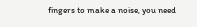fingers to make a noise, you need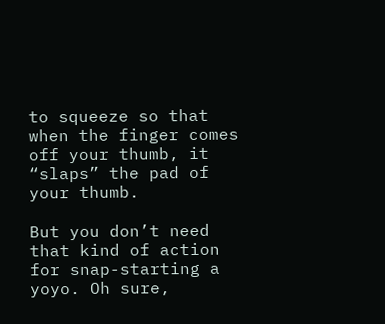to squeeze so that when the finger comes off your thumb, it “slaps” the pad of your thumb.

But you don’t need that kind of action for snap-starting a yoyo. Oh sure,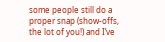some people still do a proper snap (show-offs, the lot of you!) and I’ve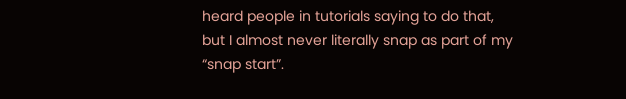heard people in tutorials saying to do that, but I almost never literally snap as part of my “snap start”.